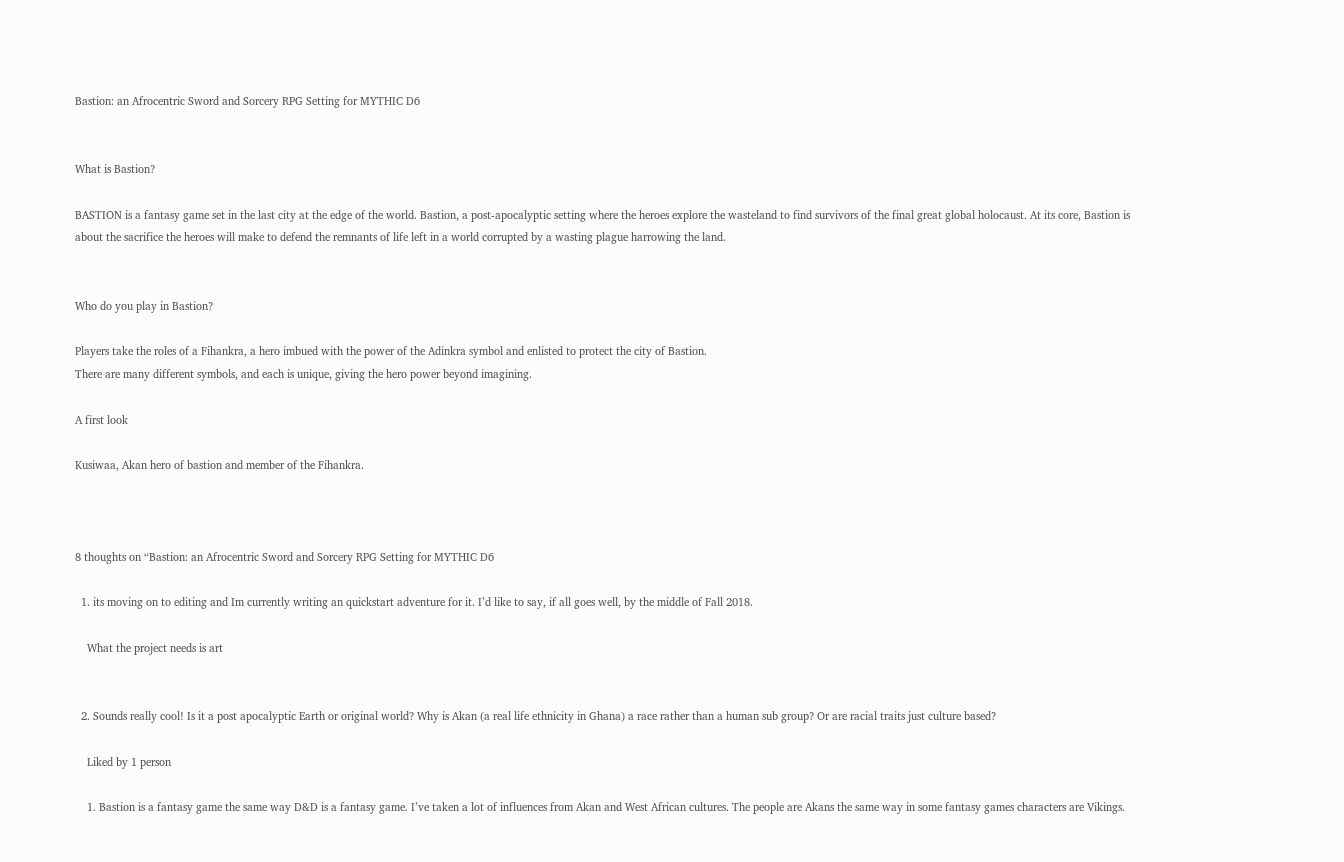Bastion: an Afrocentric Sword and Sorcery RPG Setting for MYTHIC D6


What is Bastion?

BASTION is a fantasy game set in the last city at the edge of the world. Bastion, a post-apocalyptic setting where the heroes explore the wasteland to find survivors of the final great global holocaust. At its core, Bastion is about the sacrifice the heroes will make to defend the remnants of life left in a world corrupted by a wasting plague harrowing the land.


Who do you play in Bastion?

Players take the roles of a Fihankra, a hero imbued with the power of the Adinkra symbol and enlisted to protect the city of Bastion.
There are many different symbols, and each is unique, giving the hero power beyond imagining.

A first look

Kusiwaa, Akan hero of bastion and member of the Fihankra.



8 thoughts on “Bastion: an Afrocentric Sword and Sorcery RPG Setting for MYTHIC D6

  1. its moving on to editing and Im currently writing an quickstart adventure for it. I’d like to say, if all goes well, by the middle of Fall 2018.

    What the project needs is art


  2. Sounds really cool! Is it a post apocalyptic Earth or original world? Why is Akan (a real life ethnicity in Ghana) a race rather than a human sub group? Or are racial traits just culture based?

    Liked by 1 person

    1. Bastion is a fantasy game the same way D&D is a fantasy game. I’ve taken a lot of influences from Akan and West African cultures. The people are Akans the same way in some fantasy games characters are Vikings.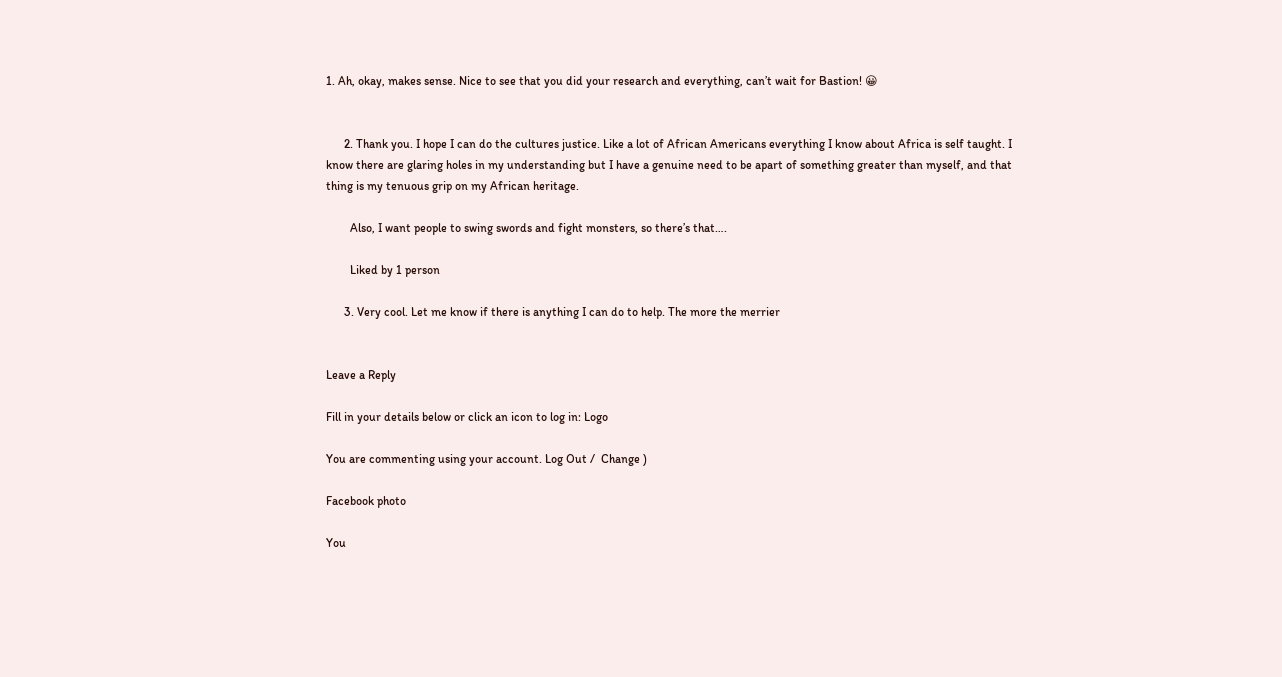1. Ah, okay, makes sense. Nice to see that you did your research and everything, can’t wait for Bastion! 😀


      2. Thank you. I hope I can do the cultures justice. Like a lot of African Americans everything I know about Africa is self taught. I know there are glaring holes in my understanding but I have a genuine need to be apart of something greater than myself, and that thing is my tenuous grip on my African heritage.

        Also, I want people to swing swords and fight monsters, so there’s that….

        Liked by 1 person

      3. Very cool. Let me know if there is anything I can do to help. The more the merrier


Leave a Reply

Fill in your details below or click an icon to log in: Logo

You are commenting using your account. Log Out /  Change )

Facebook photo

You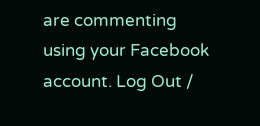are commenting using your Facebook account. Log Out /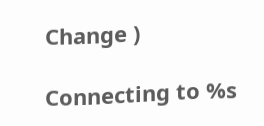Change )

Connecting to %s